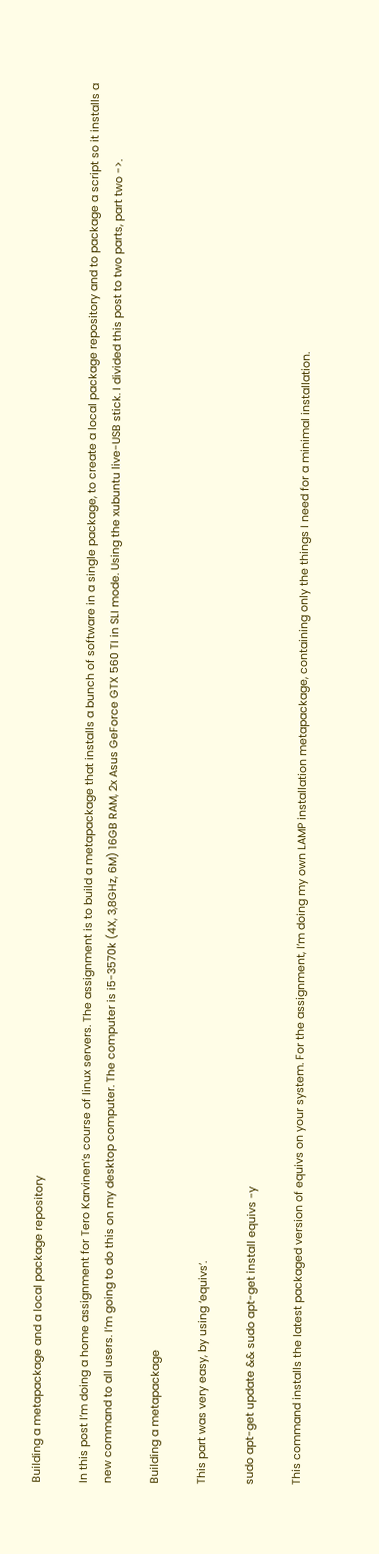Building a metapackage and a local package repository

In this post I’m doing a home assignment for Tero Karvinen’s course of linux servers. The assignment is to build a metapackage that installs a bunch of software in a single package, to create a local package repository and to package a script so it installs a new command to all users. I’m going to do this on my desktop computer. The computer is i5-3570k (4X, 3,8GHz, 6M) 16GB RAM, 2x Asus GeForce GTX 560 TI in SLI mode. Using the xubuntu live-USB stick. I divided this post to two parts, part two ->.

Building a metapackage

This part was very easy, by using ‘equivs’.

sudo apt-get update && sudo apt-get install equivs -y

This command installs the latest packaged version of equivs on your system. For the assignment, I’m doing my own LAMP installation metapackage, containing only the things I need for a minimal installation.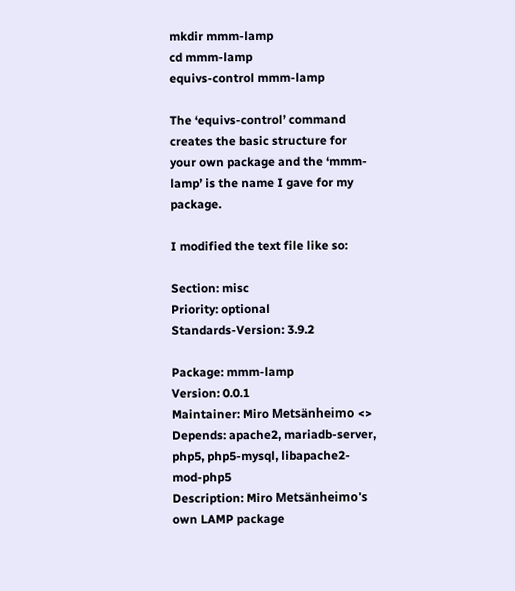mkdir mmm-lamp
cd mmm-lamp
equivs-control mmm-lamp

The ‘equivs-control’ command creates the basic structure for your own package and the ‘mmm-lamp’ is the name I gave for my package.

I modified the text file like so:

Section: misc
Priority: optional
Standards-Version: 3.9.2

Package: mmm-lamp
Version: 0.0.1
Maintainer: Miro Metsänheimo <>
Depends: apache2, mariadb-server, php5, php5-mysql, libapache2-mod-php5
Description: Miro Metsänheimo's own LAMP package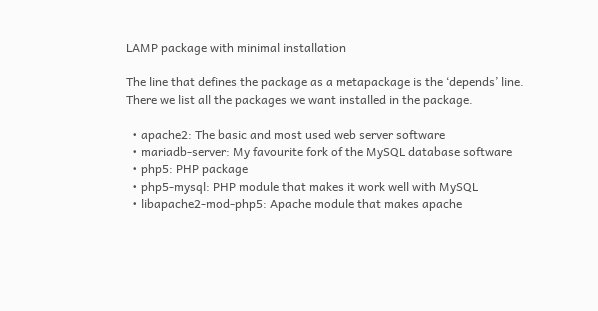LAMP package with minimal installation

The line that defines the package as a metapackage is the ‘depends’ line. There we list all the packages we want installed in the package.

  • apache2: The basic and most used web server software
  • mariadb-server: My favourite fork of the MySQL database software
  • php5: PHP package
  • php5-mysql: PHP module that makes it work well with MySQL
  • libapache2-mod-php5: Apache module that makes apache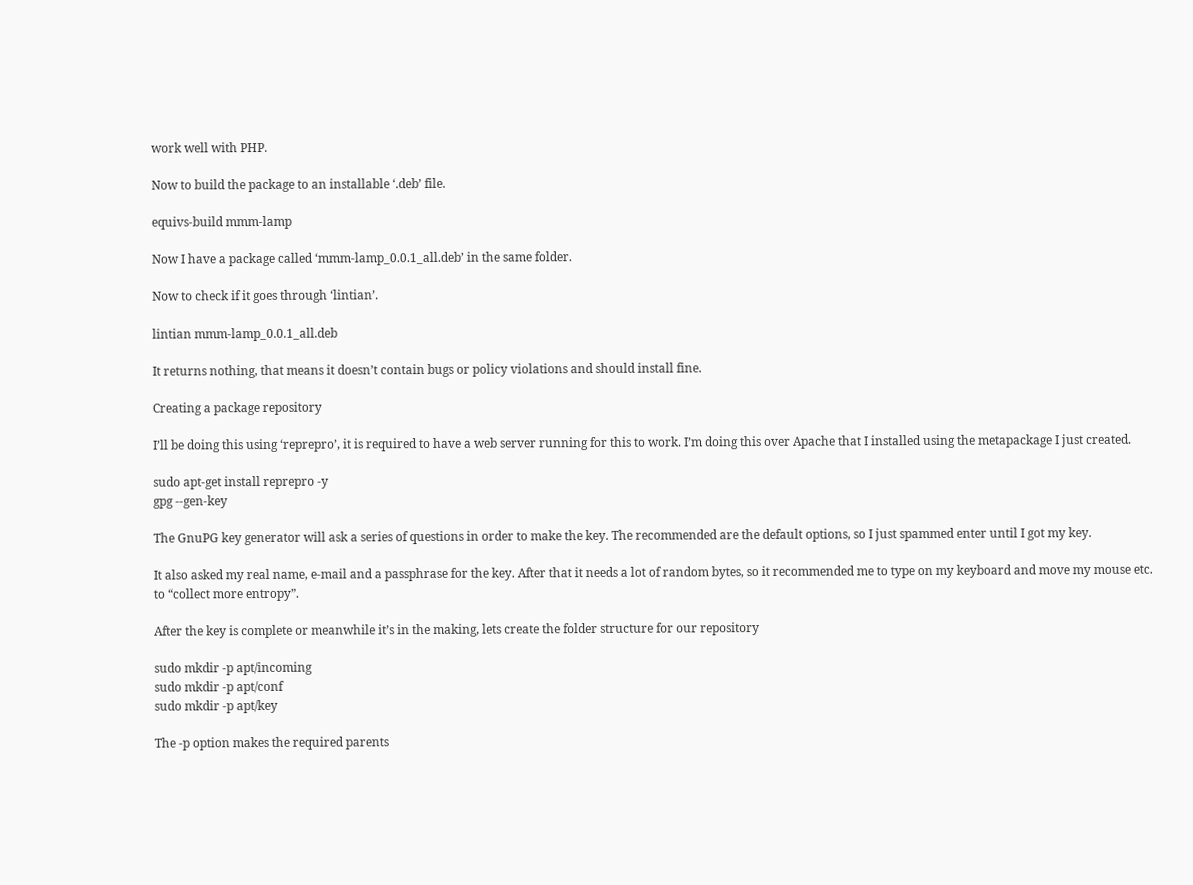work well with PHP.

Now to build the package to an installable ‘.deb’ file.

equivs-build mmm-lamp

Now I have a package called ‘mmm-lamp_0.0.1_all.deb’ in the same folder.

Now to check if it goes through ‘lintian’.

lintian mmm-lamp_0.0.1_all.deb

It returns nothing, that means it doesn’t contain bugs or policy violations and should install fine.

Creating a package repository

I’ll be doing this using ‘reprepro’, it is required to have a web server running for this to work. I’m doing this over Apache that I installed using the metapackage I just created.

sudo apt-get install reprepro -y
gpg --gen-key

The GnuPG key generator will ask a series of questions in order to make the key. The recommended are the default options, so I just spammed enter until I got my key.

It also asked my real name, e-mail and a passphrase for the key. After that it needs a lot of random bytes, so it recommended me to type on my keyboard and move my mouse etc. to “collect more entropy”.

After the key is complete or meanwhile it’s in the making, lets create the folder structure for our repository

sudo mkdir -p apt/incoming
sudo mkdir -p apt/conf
sudo mkdir -p apt/key

The -p option makes the required parents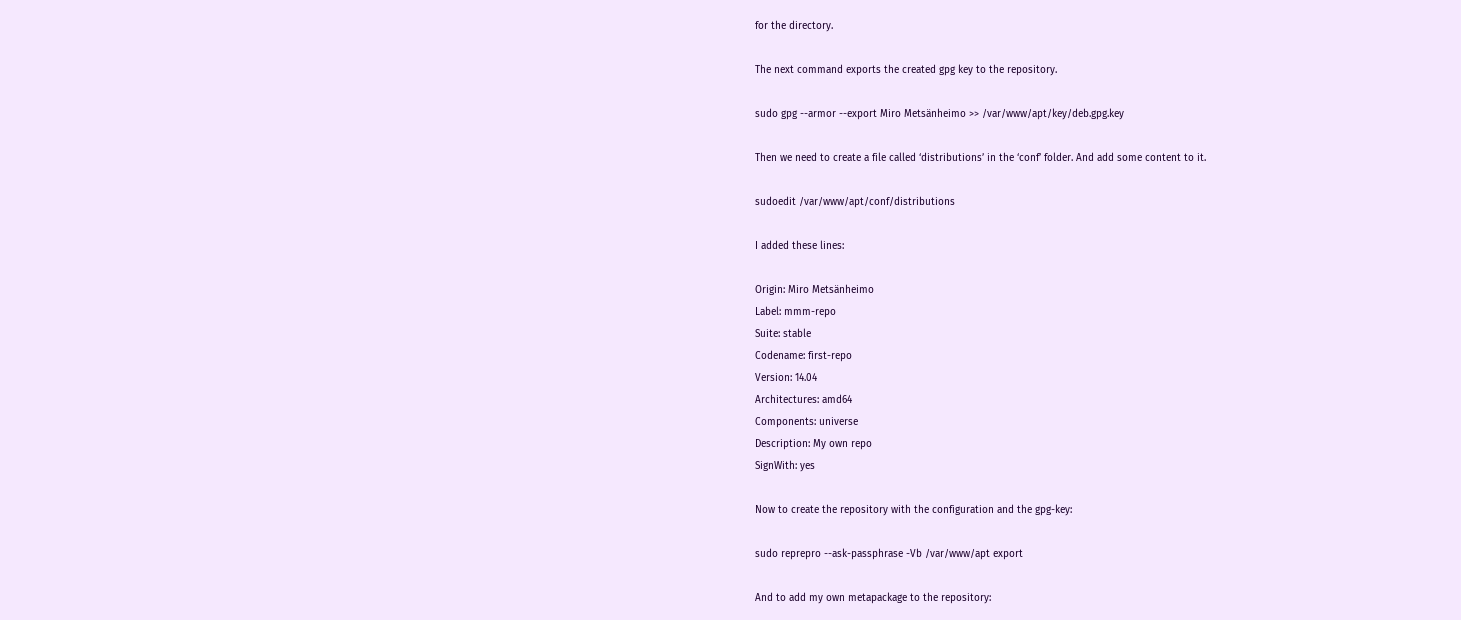for the directory.

The next command exports the created gpg key to the repository.

sudo gpg --armor --export Miro Metsänheimo >> /var/www/apt/key/deb.gpg.key

Then we need to create a file called ‘distributions’ in the ‘conf’ folder. And add some content to it.

sudoedit /var/www/apt/conf/distributions

I added these lines:

Origin: Miro Metsänheimo
Label: mmm-repo
Suite: stable
Codename: first-repo
Version: 14.04
Architectures: amd64
Components: universe
Description: My own repo
SignWith: yes

Now to create the repository with the configuration and the gpg-key:

sudo reprepro --ask-passphrase -Vb /var/www/apt export

And to add my own metapackage to the repository: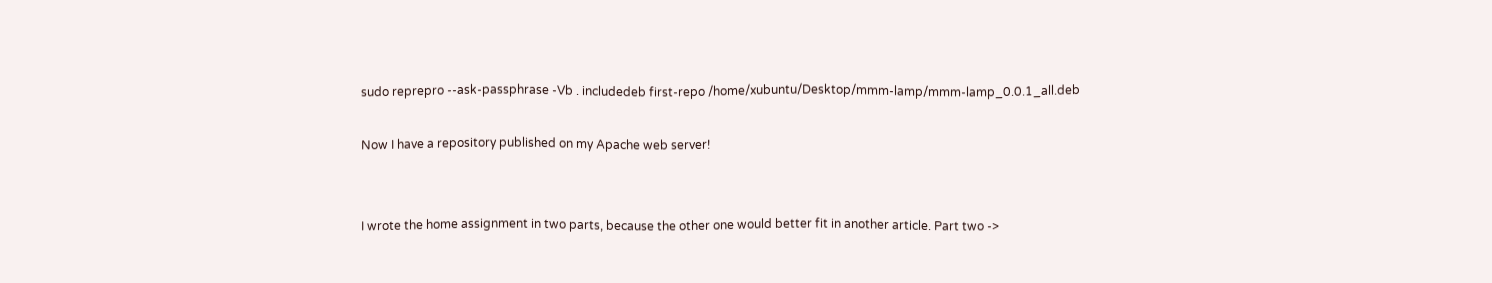sudo reprepro --ask-passphrase -Vb . includedeb first-repo /home/xubuntu/Desktop/mmm-lamp/mmm-lamp_0.0.1_all.deb

Now I have a repository published on my Apache web server!


I wrote the home assignment in two parts, because the other one would better fit in another article. Part two ->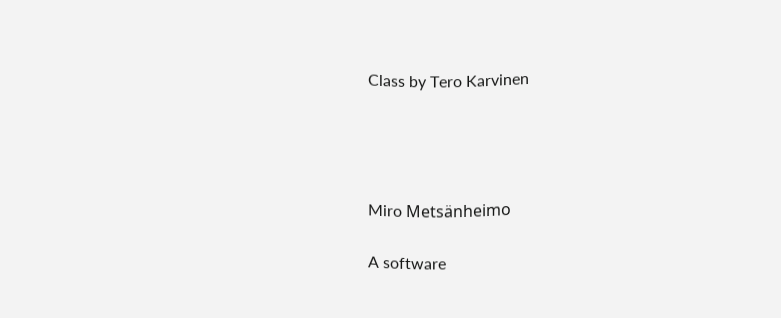Class by Tero Karvinen




Miro Metsänheimo

A software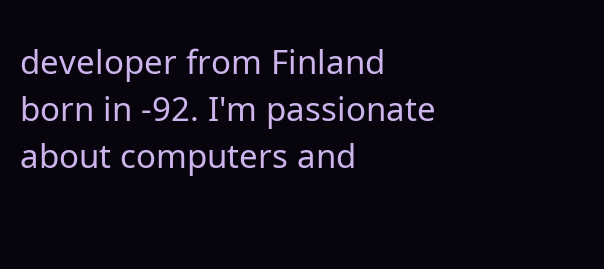developer from Finland born in -92. I'm passionate about computers and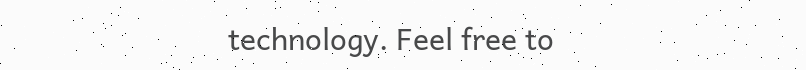technology. Feel free to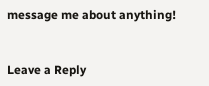message me about anything!


Leave a Reply